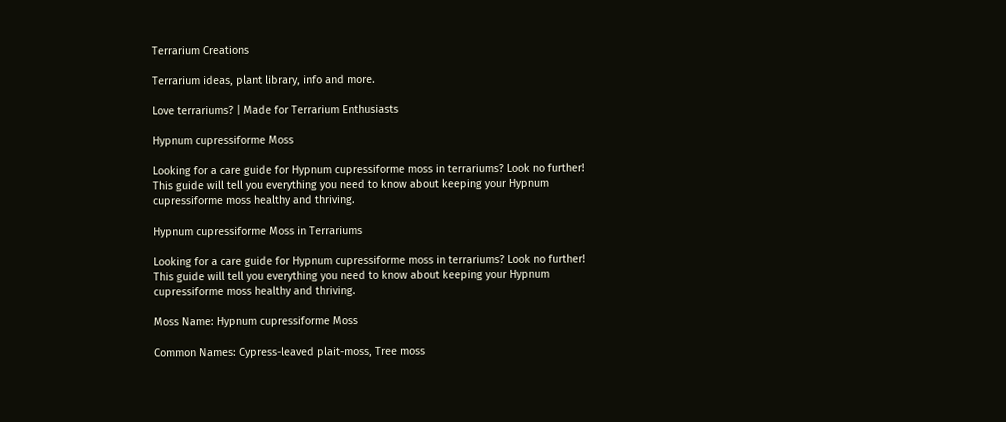Terrarium Creations

Terrarium ideas, plant library, info and more.

Love terrariums? | Made for Terrarium Enthusiasts

Hypnum cupressiforme Moss

Looking for a care guide for Hypnum cupressiforme moss in terrariums? Look no further! This guide will tell you everything you need to know about keeping your Hypnum cupressiforme moss healthy and thriving.

Hypnum cupressiforme Moss in Terrariums

Looking for a care guide for Hypnum cupressiforme moss in terrariums? Look no further! This guide will tell you everything you need to know about keeping your Hypnum cupressiforme moss healthy and thriving.

Moss Name: Hypnum cupressiforme Moss

Common Names: Cypress-leaved plait-moss, Tree moss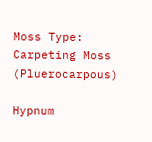Moss Type: Carpeting Moss (Pluerocarpous)

Hypnum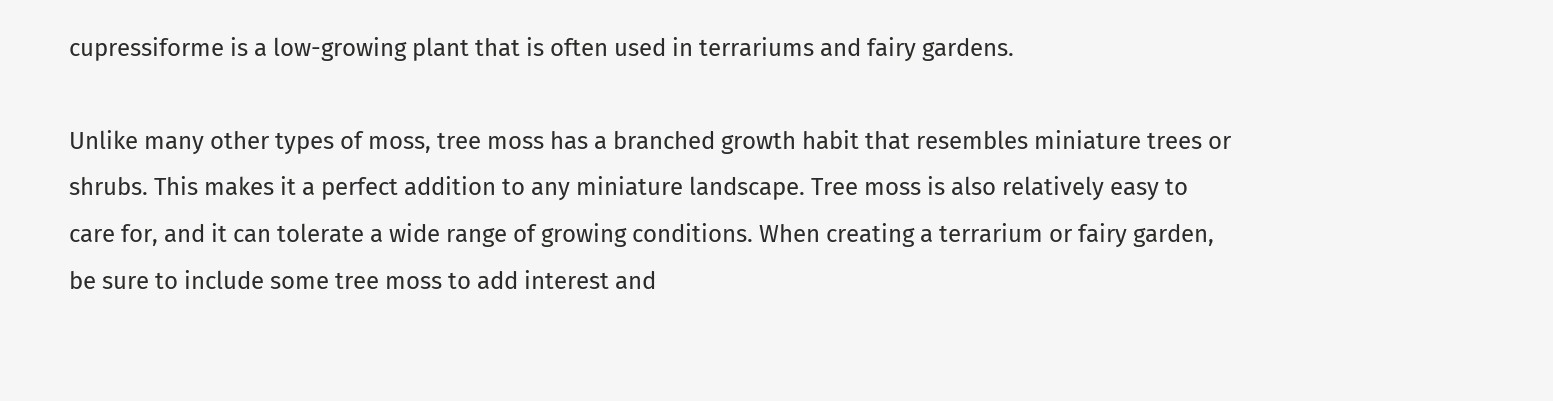cupressiforme is a low-growing plant that is often used in terrariums and fairy gardens.

Unlike many other types of moss, tree moss has a branched growth habit that resembles miniature trees or shrubs. This makes it a perfect addition to any miniature landscape. Tree moss is also relatively easy to care for, and it can tolerate a wide range of growing conditions. When creating a terrarium or fairy garden, be sure to include some tree moss to add interest and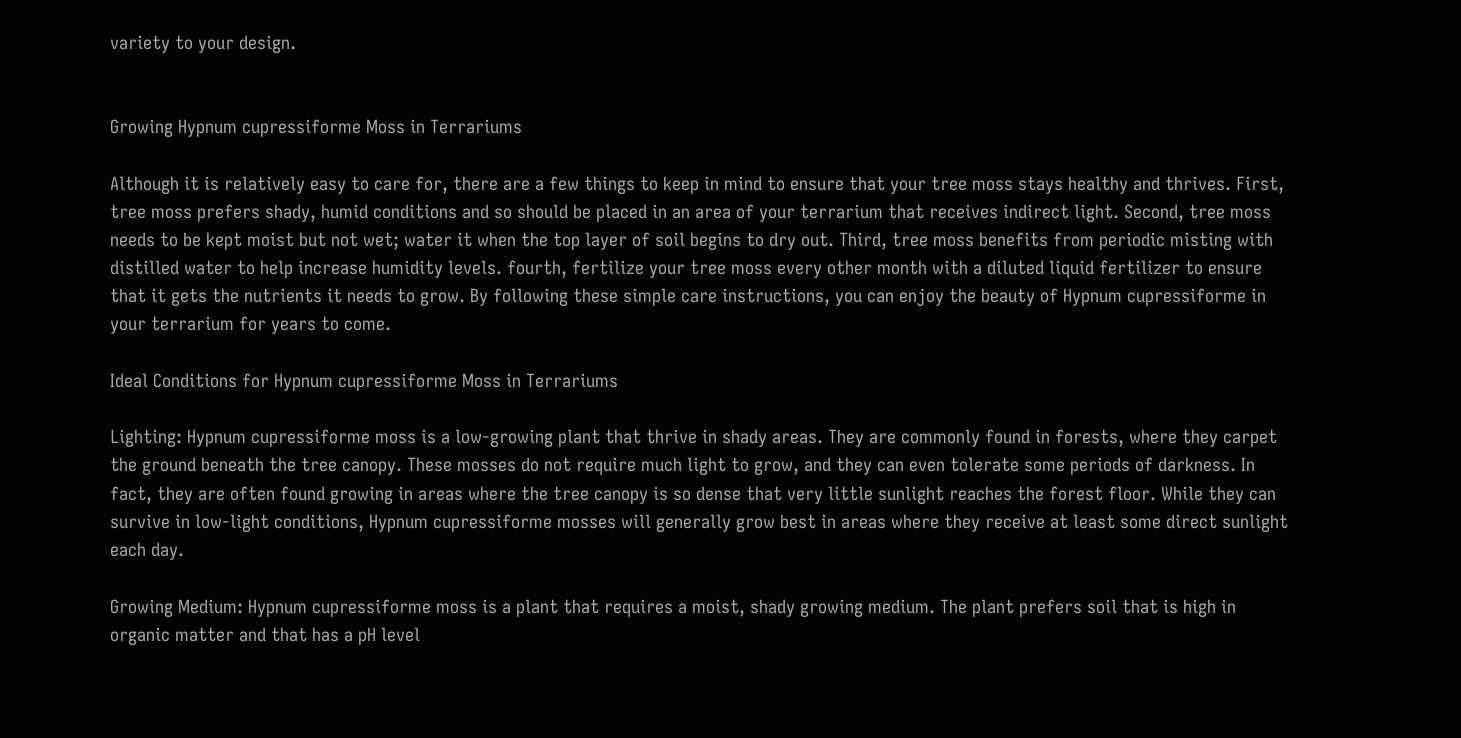variety to your design.


Growing Hypnum cupressiforme Moss in Terrariums

Although it is relatively easy to care for, there are a few things to keep in mind to ensure that your tree moss stays healthy and thrives. First, tree moss prefers shady, humid conditions and so should be placed in an area of your terrarium that receives indirect light. Second, tree moss needs to be kept moist but not wet; water it when the top layer of soil begins to dry out. Third, tree moss benefits from periodic misting with distilled water to help increase humidity levels. fourth, fertilize your tree moss every other month with a diluted liquid fertilizer to ensure that it gets the nutrients it needs to grow. By following these simple care instructions, you can enjoy the beauty of Hypnum cupressiforme in your terrarium for years to come.

Ideal Conditions for Hypnum cupressiforme Moss in Terrariums

Lighting: Hypnum cupressiforme moss is a low-growing plant that thrive in shady areas. They are commonly found in forests, where they carpet the ground beneath the tree canopy. These mosses do not require much light to grow, and they can even tolerate some periods of darkness. In fact, they are often found growing in areas where the tree canopy is so dense that very little sunlight reaches the forest floor. While they can survive in low-light conditions, Hypnum cupressiforme mosses will generally grow best in areas where they receive at least some direct sunlight each day.

Growing Medium: Hypnum cupressiforme moss is a plant that requires a moist, shady growing medium. The plant prefers soil that is high in organic matter and that has a pH level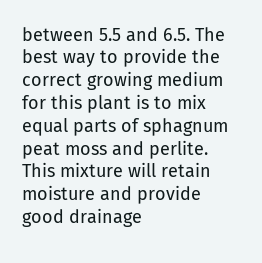between 5.5 and 6.5. The best way to provide the correct growing medium for this plant is to mix equal parts of sphagnum peat moss and perlite. This mixture will retain moisture and provide good drainage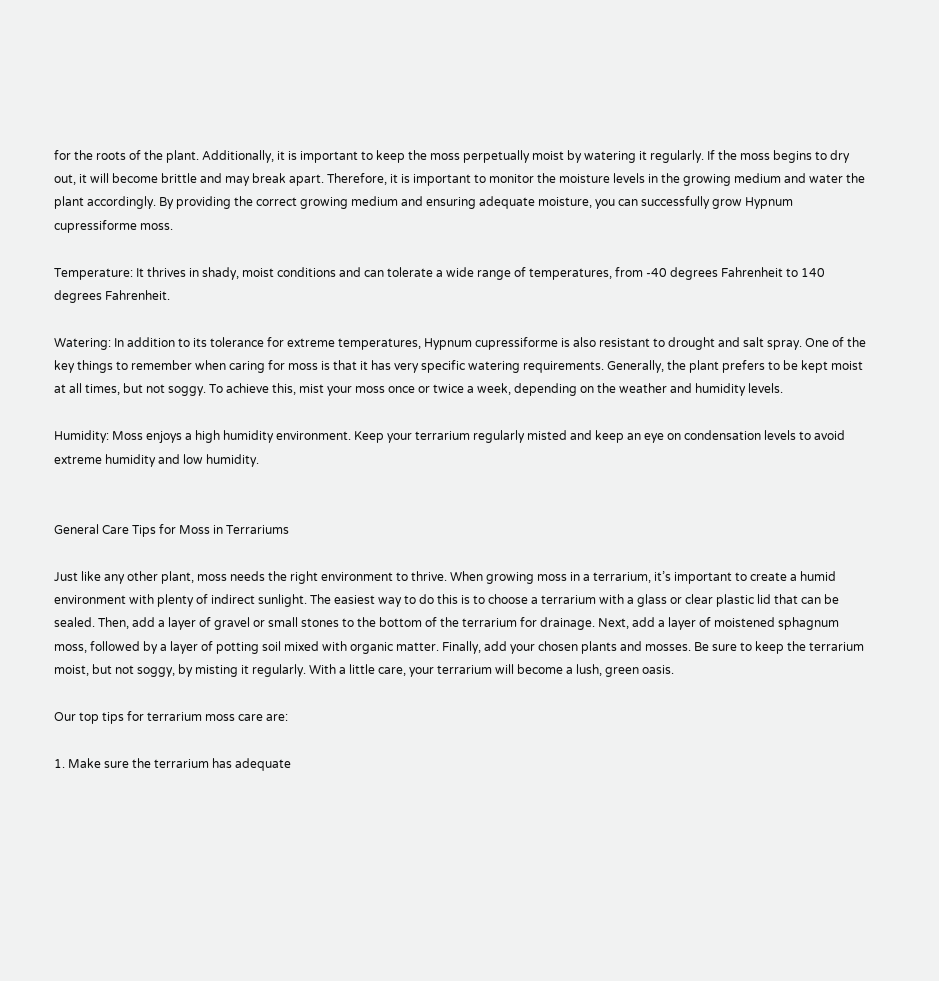for the roots of the plant. Additionally, it is important to keep the moss perpetually moist by watering it regularly. If the moss begins to dry out, it will become brittle and may break apart. Therefore, it is important to monitor the moisture levels in the growing medium and water the plant accordingly. By providing the correct growing medium and ensuring adequate moisture, you can successfully grow Hypnum cupressiforme moss.

Temperature: It thrives in shady, moist conditions and can tolerate a wide range of temperatures, from -40 degrees Fahrenheit to 140 degrees Fahrenheit.

Watering: In addition to its tolerance for extreme temperatures, Hypnum cupressiforme is also resistant to drought and salt spray. One of the key things to remember when caring for moss is that it has very specific watering requirements. Generally, the plant prefers to be kept moist at all times, but not soggy. To achieve this, mist your moss once or twice a week, depending on the weather and humidity levels.

Humidity: Moss enjoys a high humidity environment. Keep your terrarium regularly misted and keep an eye on condensation levels to avoid extreme humidity and low humidity.


General Care Tips for Moss in Terrariums

Just like any other plant, moss needs the right environment to thrive. When growing moss in a terrarium, it’s important to create a humid environment with plenty of indirect sunlight. The easiest way to do this is to choose a terrarium with a glass or clear plastic lid that can be sealed. Then, add a layer of gravel or small stones to the bottom of the terrarium for drainage. Next, add a layer of moistened sphagnum moss, followed by a layer of potting soil mixed with organic matter. Finally, add your chosen plants and mosses. Be sure to keep the terrarium moist, but not soggy, by misting it regularly. With a little care, your terrarium will become a lush, green oasis.

Our top tips for terrarium moss care are:

1. Make sure the terrarium has adequate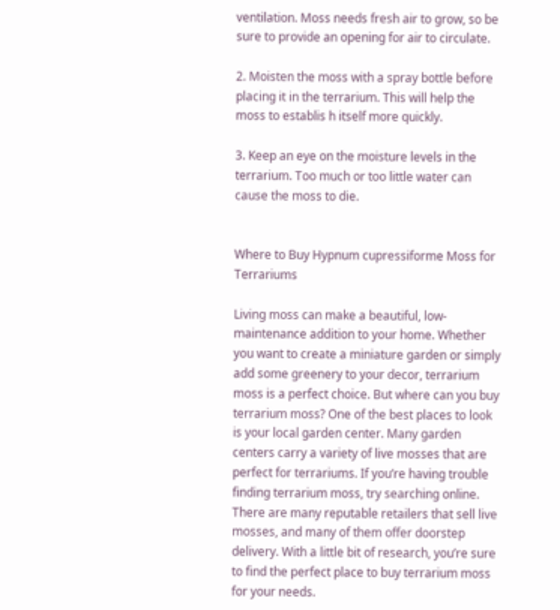ventilation. Moss needs fresh air to grow, so be sure to provide an opening for air to circulate.

2. Moisten the moss with a spray bottle before placing it in the terrarium. This will help the moss to establis h itself more quickly.

3. Keep an eye on the moisture levels in the terrarium. Too much or too little water can cause the moss to die.


Where to Buy Hypnum cupressiforme Moss for Terrariums

Living moss can make a beautiful, low-maintenance addition to your home. Whether you want to create a miniature garden or simply add some greenery to your decor, terrarium moss is a perfect choice. But where can you buy terrarium moss? One of the best places to look is your local garden center. Many garden centers carry a variety of live mosses that are perfect for terrariums. If you’re having trouble finding terrarium moss, try searching online. There are many reputable retailers that sell live mosses, and many of them offer doorstep delivery. With a little bit of research, you’re sure to find the perfect place to buy terrarium moss for your needs.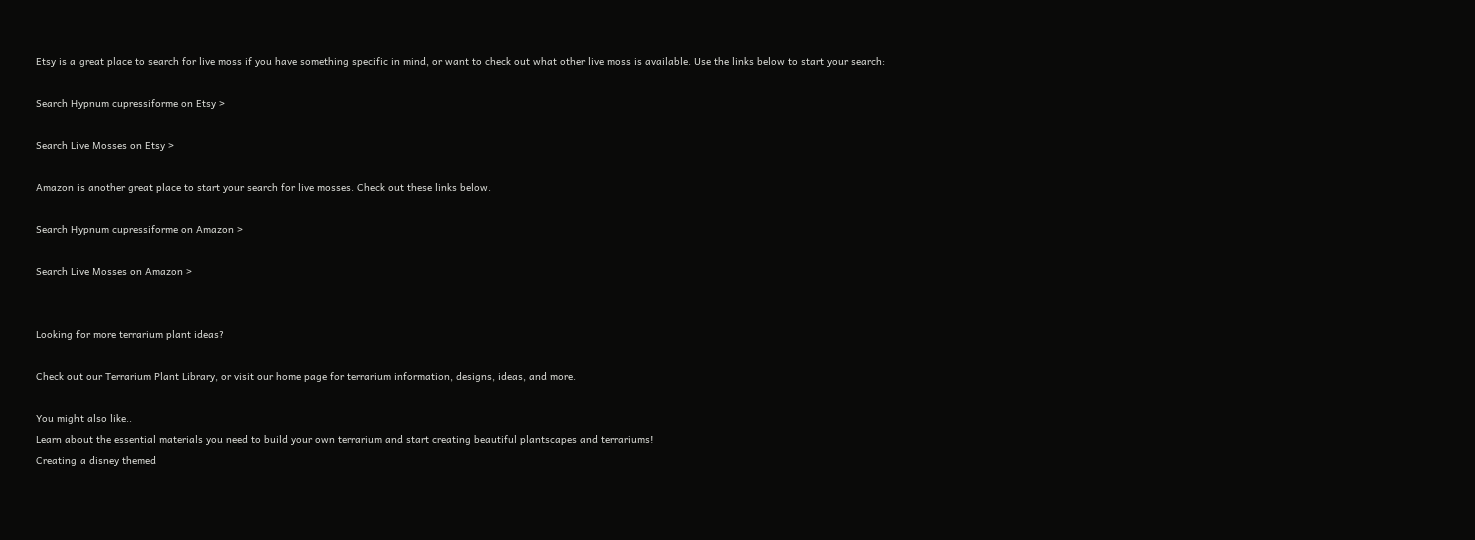Etsy is a great place to search for live moss if you have something specific in mind, or want to check out what other live moss is available. Use the links below to start your search:

Search Hypnum cupressiforme on Etsy >

Search Live Mosses on Etsy >

Amazon is another great place to start your search for live mosses. Check out these links below.

Search Hypnum cupressiforme on Amazon >

Search Live Mosses on Amazon >


Looking for more terrarium plant ideas?

Check out our Terrarium Plant Library, or visit our home page for terrarium information, designs, ideas, and more.

You might also like..
Learn about the essential materials you need to build your own terrarium and start creating beautiful plantscapes and terrariums!
Creating a disney themed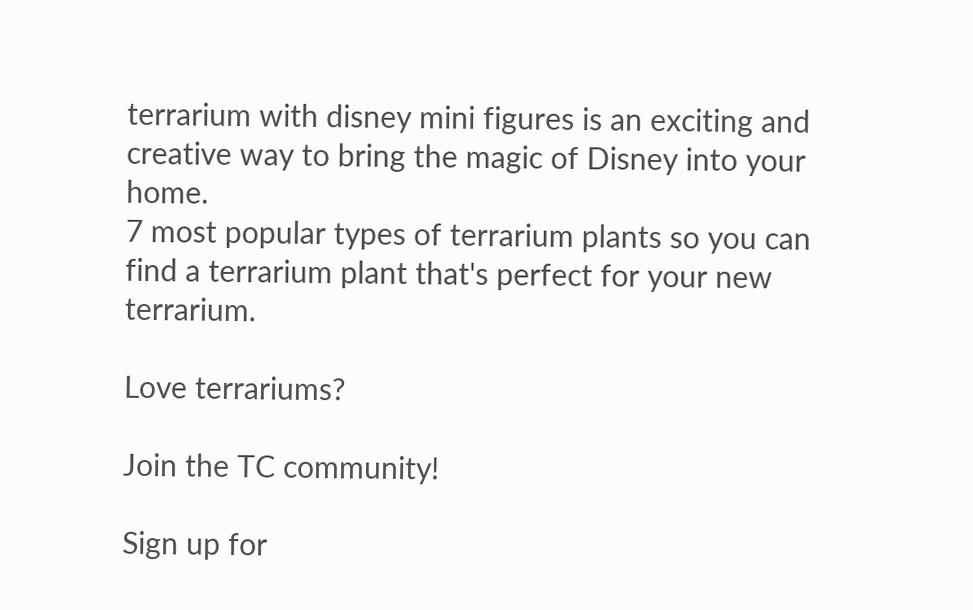terrarium with disney mini figures is an exciting and creative way to bring the magic of Disney into your home.
7 most popular types of terrarium plants so you can find a terrarium plant that's perfect for your new terrarium.

Love terrariums?

Join the TC community!

Sign up for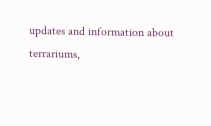updates and information about terrariums,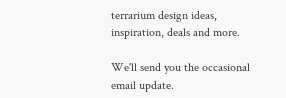terrarium design ideas, inspiration, deals and more.

We'll send you the occasional email update.